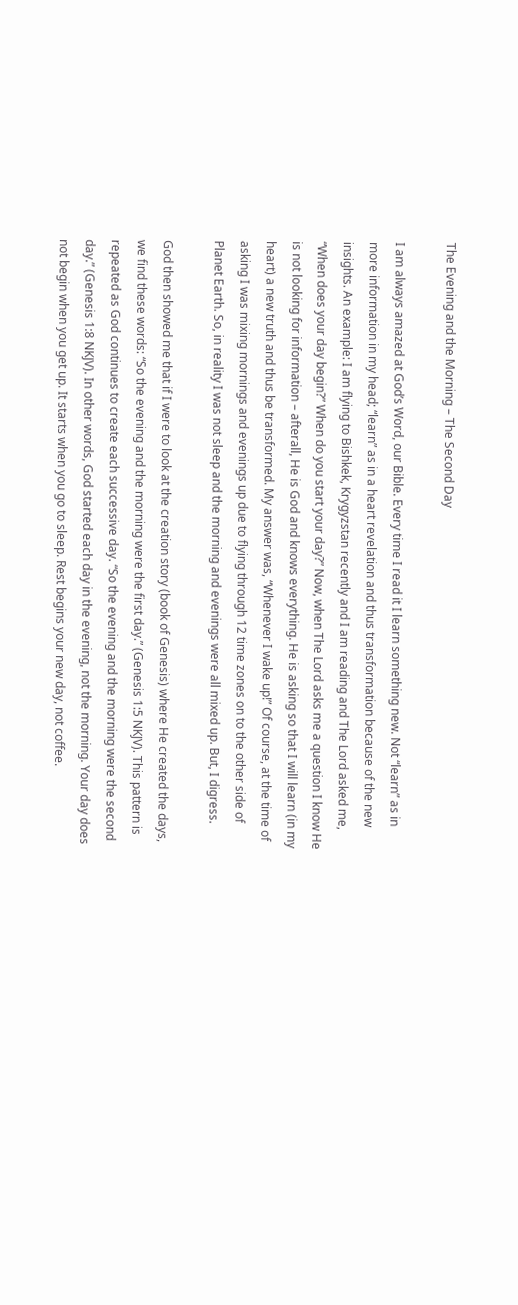The Evening and the Morning – The Second Day

I am always amazed at God’s Word, our Bible. Every time I read it I learn something new. Not “learn” as in more information in my head; “learn” as in a heart revelation and thus transformation because of the new insights. An example: I am flying to Bishkek, Krygyzstan recently and I am reading and The Lord asked me, “When does your day begin?” When do you start your day?” Now, when The Lord asks me a question I know He is not looking for information – afterall, He is God and knows everything. He is asking so that I will learn (in my heart) a new truth and thus be transformed. My answer was, “Whenever I wake up!” Of course, at the time of asking I was mixing mornings and evenings up due to flying through 12 time zones on to the other side of Planet Earth. So, in reality I was not sleep and the morning and evenings were all mixed up. But, I digress.

God then showed me that if I were to look at the creation story (book of Genesis) where He created the days, we find these words: “So the evening and the morning were the first day.” (Genesis 1:5 NKJV). This pattern is repeated as God continues to create each successive day. “So the evening and the morning were the second day.” (Genesis 1:8 NKJV). In other words, God started each day in the evening, not the morning. Your day does not begin when you get up. It starts when you go to sleep. Rest begins your new day, not coffee.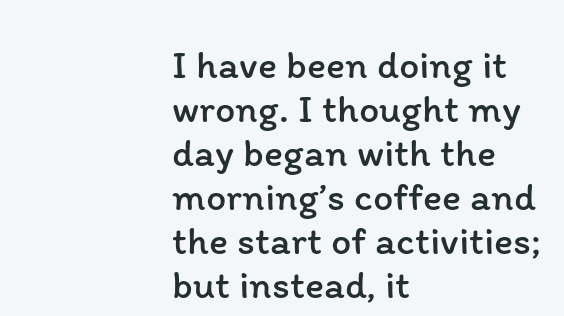I have been doing it wrong. I thought my day began with the morning’s coffee and the start of activities; but instead, it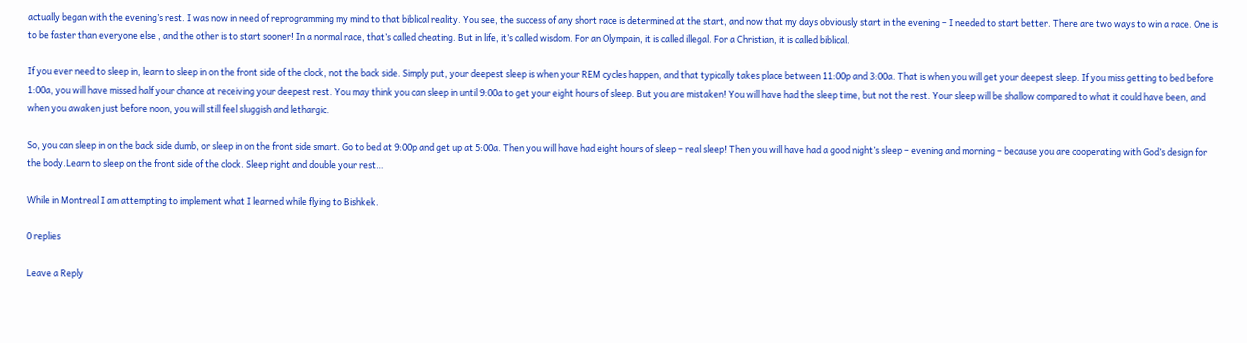actually began with the evening’s rest. I was now in need of reprogramming my mind to that biblical reality. You see, the success of any short race is determined at the start, and now that my days obviously start in the evening – I needed to start better. There are two ways to win a race. One is to be faster than everyone else , and the other is to start sooner! In a normal race, that’s called cheating. But in life, it’s called wisdom. For an Olympain, it is called illegal. For a Christian, it is called biblical.

If you ever need to sleep in, learn to sleep in on the front side of the clock, not the back side. Simply put, your deepest sleep is when your REM cycles happen, and that typically takes place between 11:00p and 3:00a. That is when you will get your deepest sleep. If you miss getting to bed before 1:00a, you will have missed half your chance at receiving your deepest rest. You may think you can sleep in until 9:00a to get your eight hours of sleep. But you are mistaken! You will have had the sleep time, but not the rest. Your sleep will be shallow compared to what it could have been, and when you awaken just before noon, you will still feel sluggish and lethargic.

So, you can sleep in on the back side dumb, or sleep in on the front side smart. Go to bed at 9:00p and get up at 5:00a. Then you will have had eight hours of sleep – real sleep! Then you will have had a good night’s sleep – evening and morning – because you are cooperating with God’s design for the body.Learn to sleep on the front side of the clock. Sleep right and double your rest…

While in Montreal I am attempting to implement what I learned while flying to Bishkek.

0 replies

Leave a Reply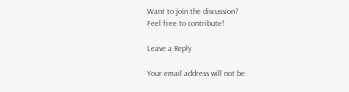Want to join the discussion?
Feel free to contribute!

Leave a Reply

Your email address will not be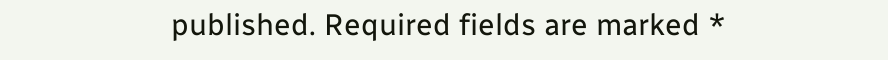published. Required fields are marked *